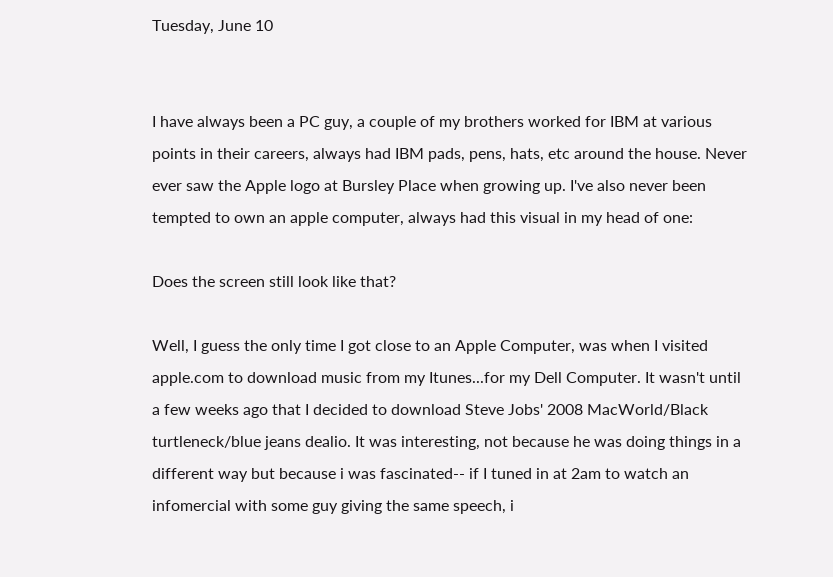Tuesday, June 10


I have always been a PC guy, a couple of my brothers worked for IBM at various points in their careers, always had IBM pads, pens, hats, etc around the house. Never ever saw the Apple logo at Bursley Place when growing up. I've also never been tempted to own an apple computer, always had this visual in my head of one:

Does the screen still look like that?

Well, I guess the only time I got close to an Apple Computer, was when I visited apple.com to download music from my Itunes...for my Dell Computer. It wasn't until a few weeks ago that I decided to download Steve Jobs' 2008 MacWorld/Black turtleneck/blue jeans dealio. It was interesting, not because he was doing things in a different way but because i was fascinated-- if I tuned in at 2am to watch an infomercial with some guy giving the same speech, i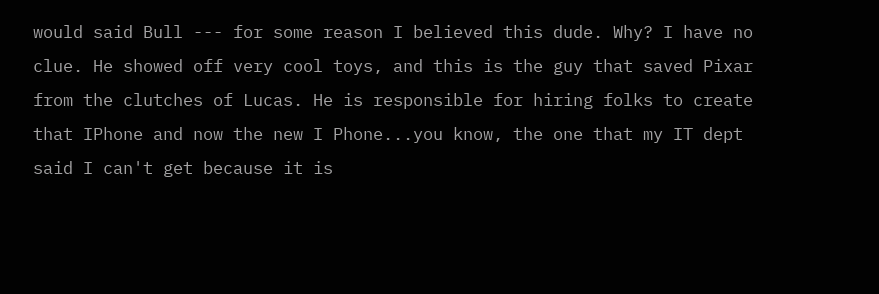would said Bull --- for some reason I believed this dude. Why? I have no clue. He showed off very cool toys, and this is the guy that saved Pixar from the clutches of Lucas. He is responsible for hiring folks to create that IPhone and now the new I Phone...you know, the one that my IT dept said I can't get because it is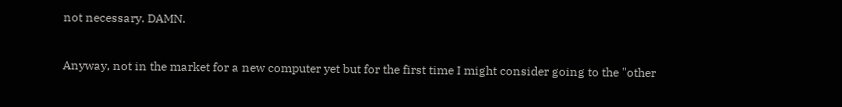not necessary. DAMN.

Anyway, not in the market for a new computer yet but for the first time I might consider going to the "other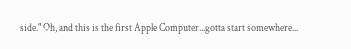side." Oh, and this is the first Apple Computer...gotta start somewhere...